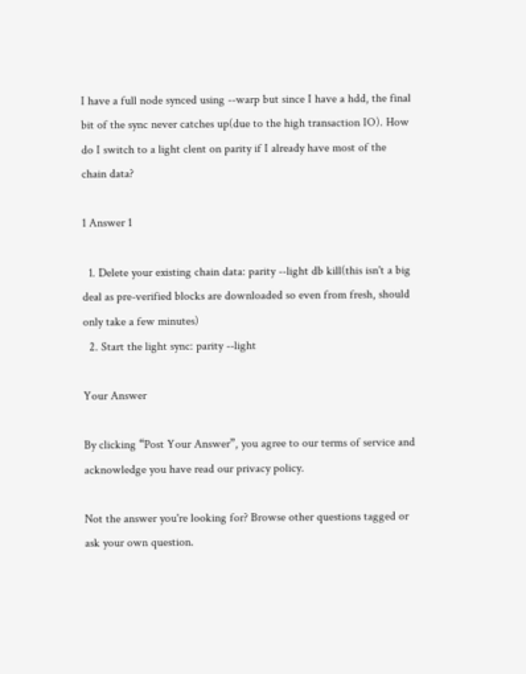I have a full node synced using --warp but since I have a hdd, the final bit of the sync never catches up(due to the high transaction IO). How do I switch to a light clent on parity if I already have most of the chain data?

1 Answer 1

  1. Delete your existing chain data: parity --light db kill(this isn't a big deal as pre-verified blocks are downloaded so even from fresh, should only take a few minutes)
  2. Start the light sync: parity --light

Your Answer

By clicking “Post Your Answer”, you agree to our terms of service and acknowledge you have read our privacy policy.

Not the answer you're looking for? Browse other questions tagged or ask your own question.